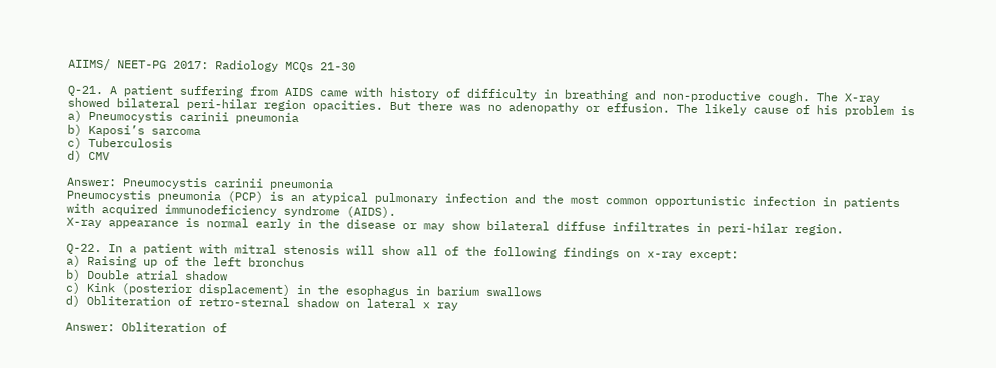AIIMS/ NEET-PG 2017: Radiology MCQs 21-30

Q-21. A patient suffering from AIDS came with history of difficulty in breathing and non-productive cough. The X-ray showed bilateral peri-hilar region opacities. But there was no adenopathy or effusion. The likely cause of his problem is
a) Pneumocystis carinii pneumonia
b) Kaposi’s sarcoma
c) Tuberculosis
d) CMV

Answer: Pneumocystis carinii pneumonia
Pneumocystis pneumonia (PCP) is an atypical pulmonary infection and the most common opportunistic infection in patients with acquired immunodeficiency syndrome (AIDS).
X-ray appearance is normal early in the disease or may show bilateral diffuse infiltrates in peri-hilar region.

Q-22. In a patient with mitral stenosis will show all of the following findings on x-ray except:
a) Raising up of the left bronchus
b) Double atrial shadow
c) Kink (posterior displacement) in the esophagus in barium swallows
d) Obliteration of retro-sternal shadow on lateral x ray

Answer: Obliteration of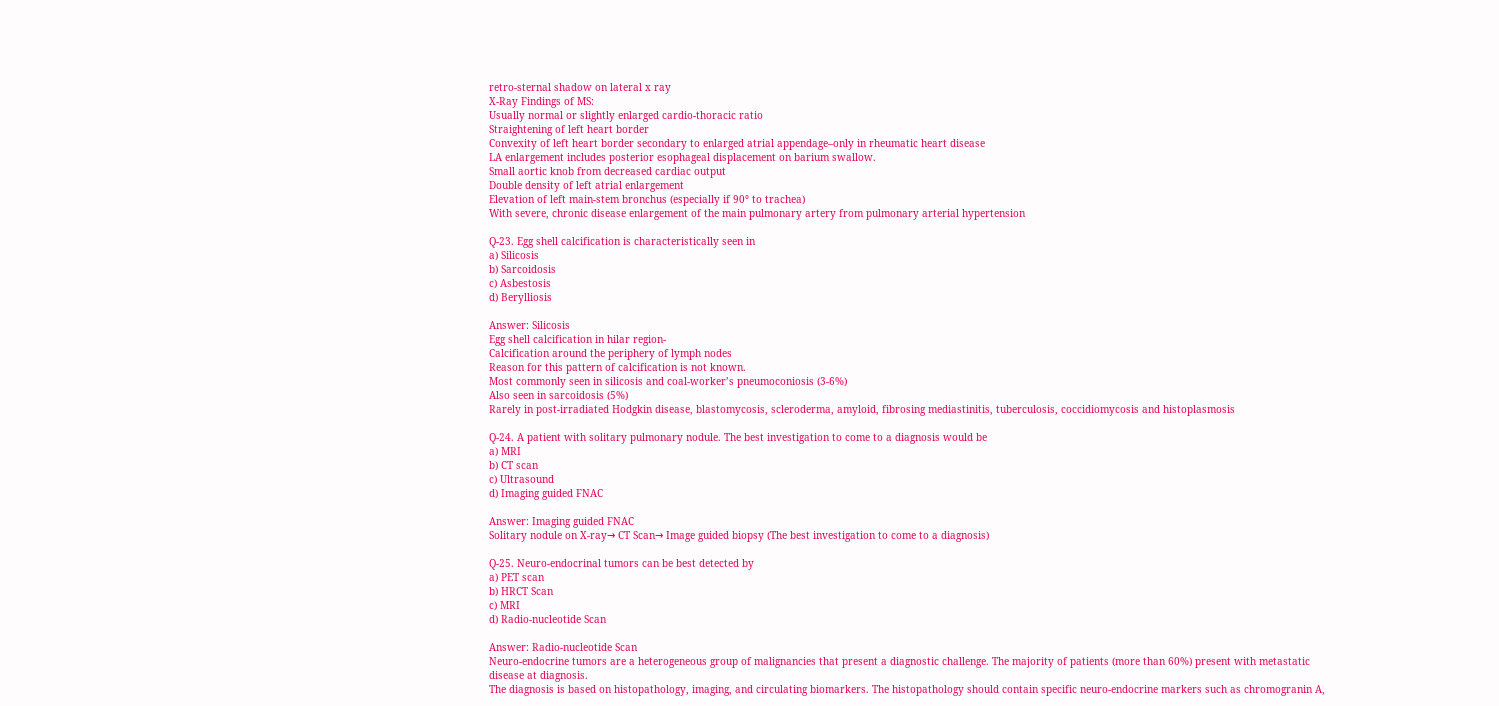retro-sternal shadow on lateral x ray
X-Ray Findings of MS:
Usually normal or slightly enlarged cardio-thoracic ratio
Straightening of left heart border
Convexity of left heart border secondary to enlarged atrial appendage–only in rheumatic heart disease
LA enlargement includes posterior esophageal displacement on barium swallow.
Small aortic knob from decreased cardiac output
Double density of left atrial enlargement
Elevation of left main-stem bronchus (especially if 90° to trachea)
With severe, chronic disease enlargement of the main pulmonary artery from pulmonary arterial hypertension

Q-23. Egg shell calcification is characteristically seen in
a) Silicosis
b) Sarcoidosis
c) Asbestosis
d) Berylliosis

Answer: Silicosis
Egg shell calcification in hilar region-
Calcification around the periphery of lymph nodes
Reason for this pattern of calcification is not known.
Most commonly seen in silicosis and coal-worker’s pneumoconiosis (3-6%)
Also seen in sarcoidosis (5%)
Rarely in post-irradiated Hodgkin disease, blastomycosis, scleroderma, amyloid, fibrosing mediastinitis, tuberculosis, coccidiomycosis and histoplasmosis

Q-24. A patient with solitary pulmonary nodule. The best investigation to come to a diagnosis would be
a) MRI
b) CT scan
c) Ultrasound
d) Imaging guided FNAC

Answer: Imaging guided FNAC
Solitary nodule on X-ray→ CT Scan→ Image guided biopsy (The best investigation to come to a diagnosis)

Q-25. Neuro-endocrinal tumors can be best detected by
a) PET scan
b) HRCT Scan
c) MRI
d) Radio-nucleotide Scan

Answer: Radio-nucleotide Scan
Neuro-endocrine tumors are a heterogeneous group of malignancies that present a diagnostic challenge. The majority of patients (more than 60%) present with metastatic disease at diagnosis.
The diagnosis is based on histopathology, imaging, and circulating biomarkers. The histopathology should contain specific neuro-endocrine markers such as chromogranin A,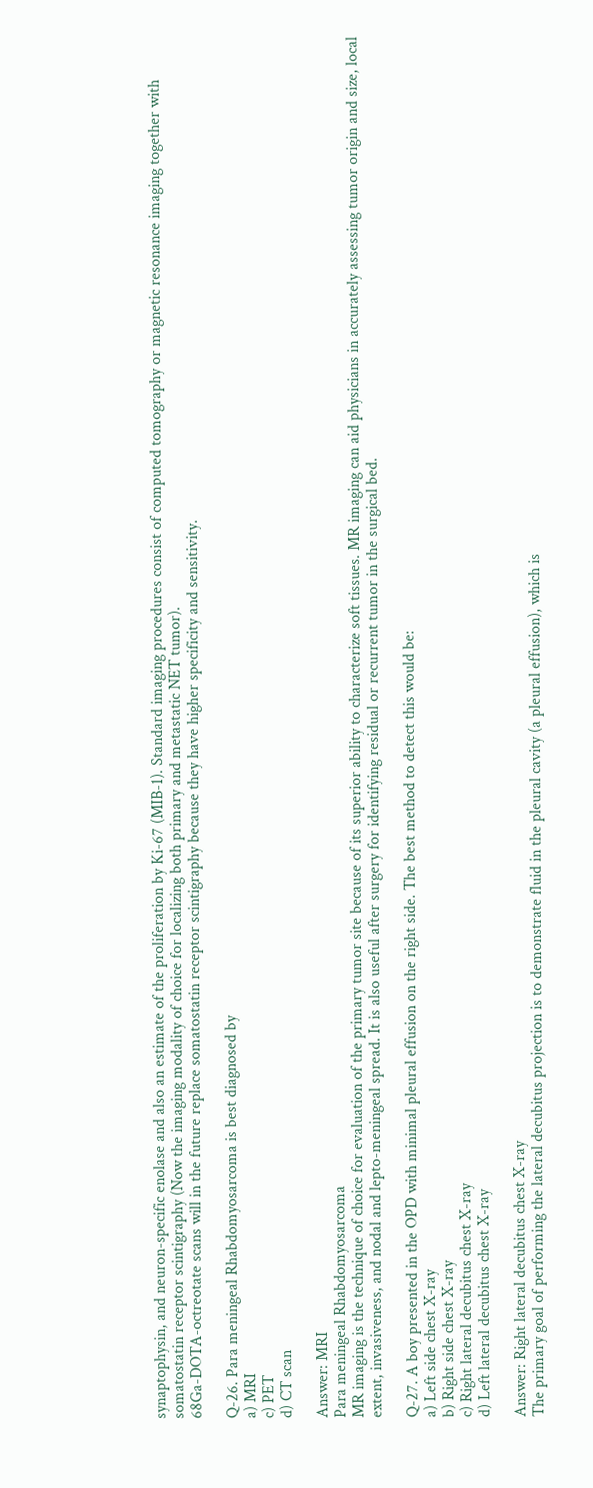synaptophysin, and neuron-specific enolase and also an estimate of the proliferation by Ki-67 (MIB-1). Standard imaging procedures consist of computed tomography or magnetic resonance imaging together with somatostatin receptor scintigraphy (Now the imaging modality of choice for localizing both primary and metastatic NET tumor).
68Ga-DOTA-octreotate scans will in the future replace somatostatin receptor scintigraphy because they have higher specificity and sensitivity.

Q-26. Para meningeal Rhabdomyosarcoma is best diagnosed by
a) MRI
c) PET
d) CT scan

Answer: MRI
Para meningeal Rhabdomyosarcoma
MR imaging is the technique of choice for evaluation of the primary tumor site because of its superior ability to characterize soft tissues. MR imaging can aid physicians in accurately assessing tumor origin and size, local extent, invasiveness, and nodal and lepto-meningeal spread. It is also useful after surgery for identifying residual or recurrent tumor in the surgical bed.

Q-27. A boy presented in the OPD with minimal pleural effusion on the right side. The best method to detect this would be:
a) Left side chest X-ray
b) Right side chest X-ray
c) Right lateral decubitus chest X-ray
d) Left lateral decubitus chest X-ray

Answer: Right lateral decubitus chest X-ray
The primary goal of performing the lateral decubitus projection is to demonstrate fluid in the pleural cavity (a pleural effusion), which is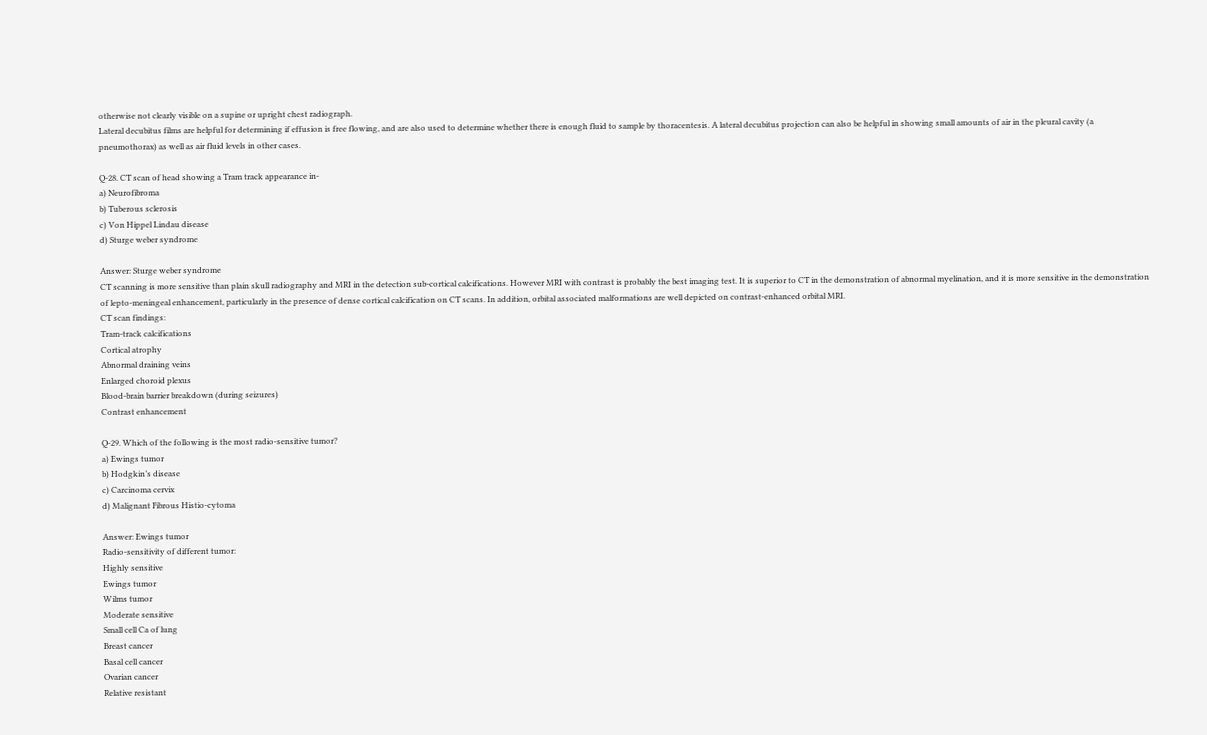otherwise not clearly visible on a supine or upright chest radiograph.
Lateral decubitus films are helpful for determining if effusion is free flowing, and are also used to determine whether there is enough fluid to sample by thoracentesis. A lateral decubitus projection can also be helpful in showing small amounts of air in the pleural cavity (a pneumothorax) as well as air fluid levels in other cases.

Q-28. CT scan of head showing a Tram track appearance in-
a) Neurofibroma
b) Tuberous sclerosis
c) Von Hippel Lindau disease
d) Sturge weber syndrome

Answer: Sturge weber syndrome
CT scanning is more sensitive than plain skull radiography and MRI in the detection sub-cortical calcifications. However MRI with contrast is probably the best imaging test. It is superior to CT in the demonstration of abnormal myelination, and it is more sensitive in the demonstration of lepto-meningeal enhancement, particularly in the presence of dense cortical calcification on CT scans. In addition, orbital associated malformations are well depicted on contrast-enhanced orbital MRI.
CT scan findings:
Tram-track calcifications
Cortical atrophy
Abnormal draining veins
Enlarged choroid plexus
Blood-brain barrier breakdown (during seizures)
Contrast enhancement

Q-29. Which of the following is the most radio-sensitive tumor?
a) Ewings tumor
b) Hodgkin’s disease
c) Carcinoma cervix
d) Malignant Fibrous Histio-cytoma

Answer: Ewings tumor
Radio-sensitivity of different tumor:
Highly sensitive
Ewings tumor
Wilms tumor
Moderate sensitive
Small cell Ca of lung
Breast cancer
Basal cell cancer
Ovarian cancer
Relative resistant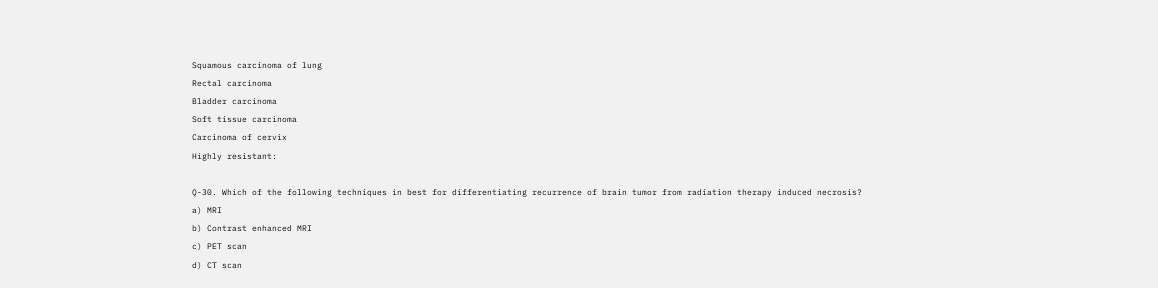Squamous carcinoma of lung
Rectal carcinoma
Bladder carcinoma
Soft tissue carcinoma
Carcinoma of cervix
Highly resistant:

Q-30. Which of the following techniques in best for differentiating recurrence of brain tumor from radiation therapy induced necrosis?
a) MRI
b) Contrast enhanced MRI
c) PET scan
d) CT scan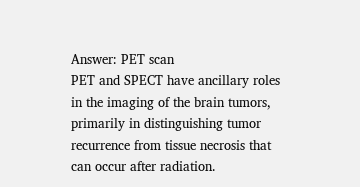Answer: PET scan
PET and SPECT have ancillary roles in the imaging of the brain tumors, primarily in distinguishing tumor recurrence from tissue necrosis that can occur after radiation.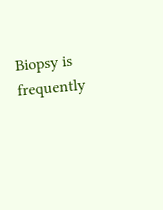Biopsy is frequently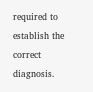required to establish the correct diagnosis.